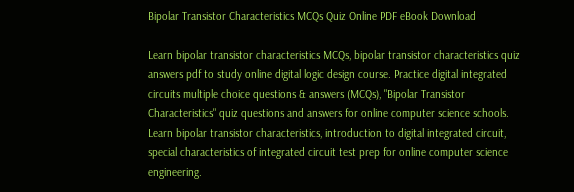Bipolar Transistor Characteristics MCQs Quiz Online PDF eBook Download

Learn bipolar transistor characteristics MCQs, bipolar transistor characteristics quiz answers pdf to study online digital logic design course. Practice digital integrated circuits multiple choice questions & answers (MCQs), "Bipolar Transistor Characteristics" quiz questions and answers for online computer science schools. Learn bipolar transistor characteristics, introduction to digital integrated circuit, special characteristics of integrated circuit test prep for online computer science engineering.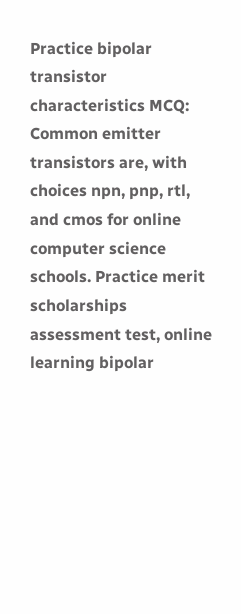Practice bipolar transistor characteristics MCQ: Common emitter transistors are, with choices npn, pnp, rtl, and cmos for online computer science schools. Practice merit scholarships assessment test, online learning bipolar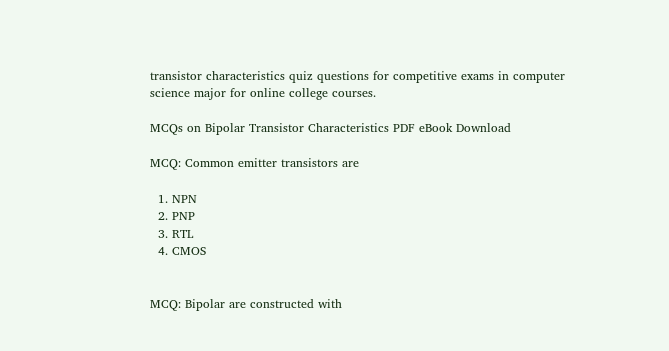transistor characteristics quiz questions for competitive exams in computer science major for online college courses.

MCQs on Bipolar Transistor Characteristics PDF eBook Download

MCQ: Common emitter transistors are

  1. NPN
  2. PNP
  3. RTL
  4. CMOS


MCQ: Bipolar are constructed with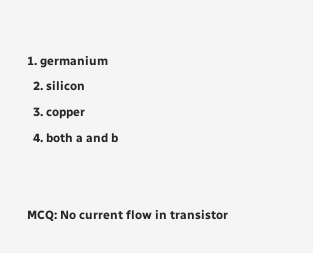1. germanium
  2. silicon
  3. copper
  4. both a and b


MCQ: No current flow in transistor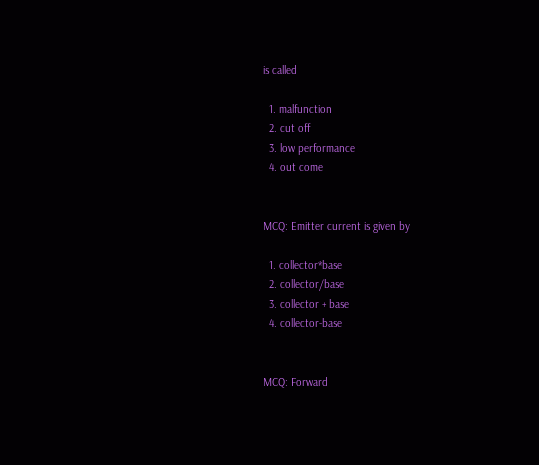is called

  1. malfunction
  2. cut off
  3. low performance
  4. out come


MCQ: Emitter current is given by

  1. collector*base
  2. collector/base
  3. collector + base
  4. collector-base


MCQ: Forward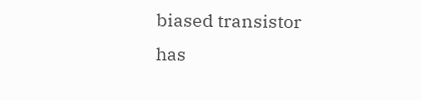biased transistor has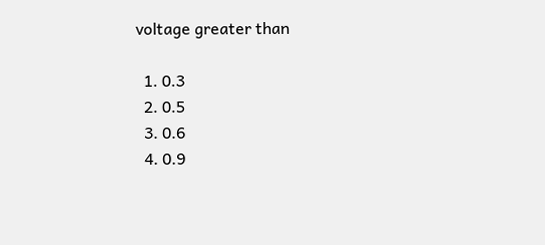voltage greater than

  1. 0.3
  2. 0.5
  3. 0.6
  4. 0.9